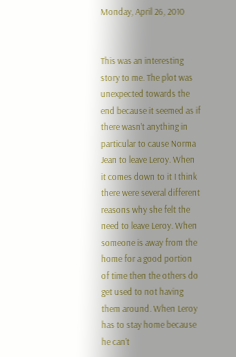Monday, April 26, 2010


This was an interesting story to me. The plot was unexpected towards the end because it seemed as if there wasn’t anything in particular to cause Norma Jean to leave Leroy. When it comes down to it I think there were several different reasons why she felt the need to leave Leroy. When someone is away from the home for a good portion of time then the others do get used to not having them around. When Leroy has to stay home because he can’t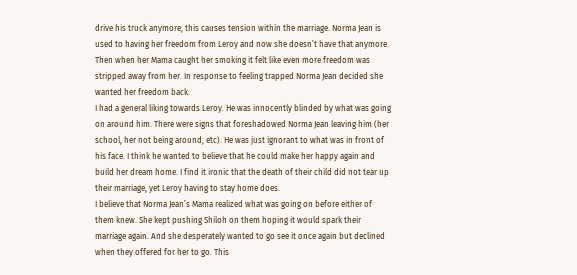drive his truck anymore, this causes tension within the marriage. Norma Jean is used to having her freedom from Leroy and now she doesn’t have that anymore. Then when her Mama caught her smoking it felt like even more freedom was stripped away from her. In response to feeling trapped Norma Jean decided she wanted her freedom back.
I had a general liking towards Leroy. He was innocently blinded by what was going on around him. There were signs that foreshadowed Norma Jean leaving him (her school, her not being around, etc). He was just ignorant to what was in front of his face. I think he wanted to believe that he could make her happy again and build her dream home. I find it ironic that the death of their child did not tear up their marriage, yet Leroy having to stay home does.
I believe that Norma Jean’s Mama realized what was going on before either of them knew. She kept pushing Shiloh on them hoping it would spark their marriage again. And she desperately wanted to go see it once again but declined when they offered for her to go. This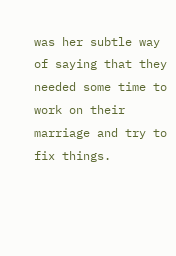was her subtle way of saying that they needed some time to work on their marriage and try to fix things.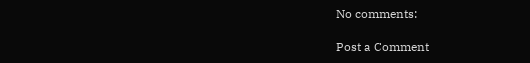No comments:

Post a Comment